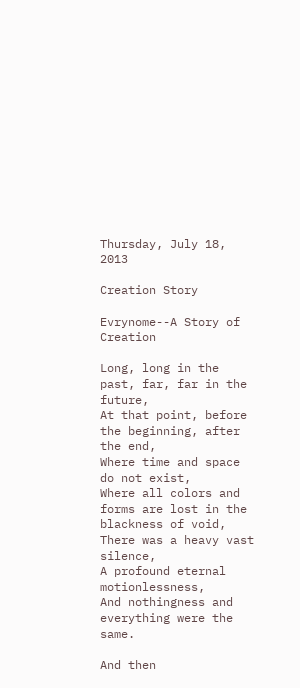Thursday, July 18, 2013

Creation Story

Evrynome--A Story of Creation

Long, long in the past, far, far in the future,
At that point, before the beginning, after the end,
Where time and space do not exist,
Where all colors and forms are lost in the blackness of void,
There was a heavy vast silence,
A profound eternal motionlessness,
And nothingness and everything were the same.

And then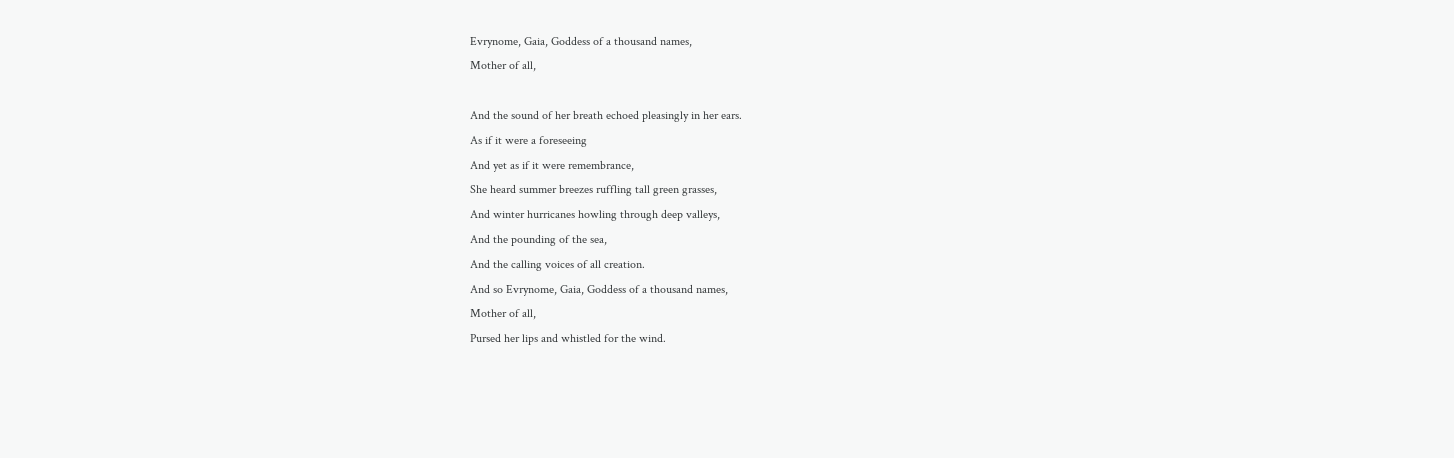Evrynome, Gaia, Goddess of a thousand names,
Mother of all,

And the sound of her breath echoed pleasingly in her ears.
As if it were a foreseeing
And yet as if it were remembrance,
She heard summer breezes ruffling tall green grasses,
And winter hurricanes howling through deep valleys,
And the pounding of the sea,
And the calling voices of all creation.
And so Evrynome, Gaia, Goddess of a thousand names,
Mother of all,
Pursed her lips and whistled for the wind.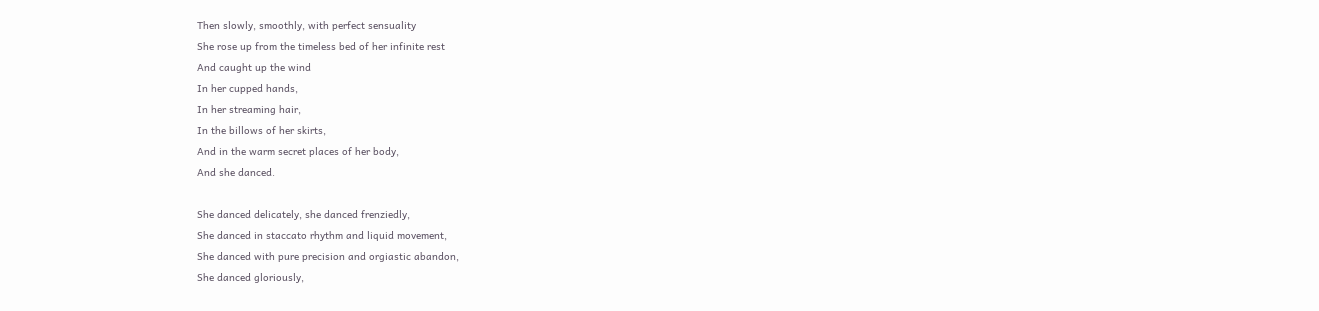Then slowly, smoothly, with perfect sensuality
She rose up from the timeless bed of her infinite rest
And caught up the wind
In her cupped hands,
In her streaming hair,
In the billows of her skirts,
And in the warm secret places of her body,
And she danced.

She danced delicately, she danced frenziedly,
She danced in staccato rhythm and liquid movement,
She danced with pure precision and orgiastic abandon,
She danced gloriously,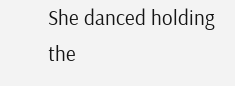She danced holding the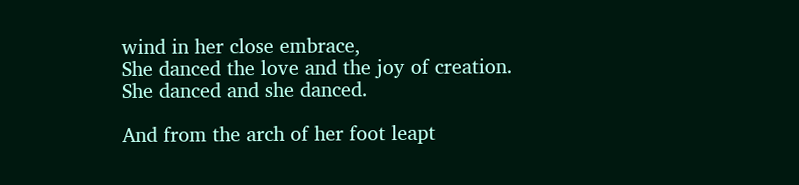wind in her close embrace,
She danced the love and the joy of creation.
She danced and she danced.

And from the arch of her foot leapt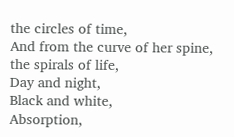the circles of time,
And from the curve of her spine, the spirals of life,
Day and night,
Black and white,
Absorption,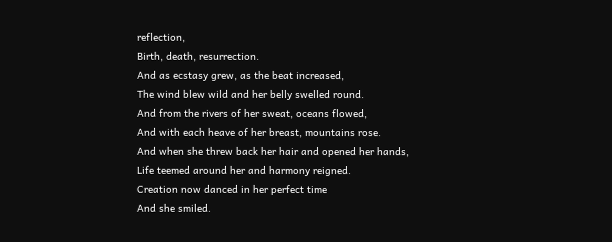reflection,
Birth, death, resurrection.
And as ecstasy grew, as the beat increased,
The wind blew wild and her belly swelled round.
And from the rivers of her sweat, oceans flowed,
And with each heave of her breast, mountains rose.
And when she threw back her hair and opened her hands,
Life teemed around her and harmony reigned.
Creation now danced in her perfect time
And she smiled.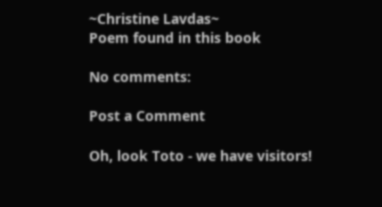~Christine Lavdas~
Poem found in this book

No comments:

Post a Comment

Oh, look Toto - we have visitors!